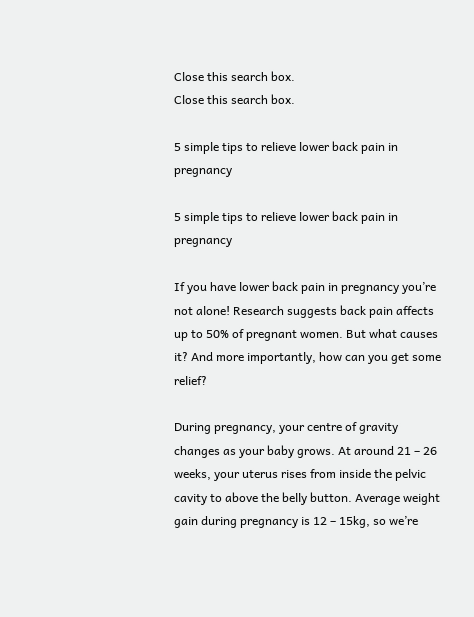Close this search box.
Close this search box.

5 simple tips to relieve lower back pain in pregnancy

5 simple tips to relieve lower back pain in pregnancy

If you have lower back pain in pregnancy you’re not alone! Research suggests back pain affects up to 50% of pregnant women. But what causes it? And more importantly, how can you get some relief?

During pregnancy, your centre of gravity changes as your baby grows. At around 21 – 26 weeks, your uterus rises from inside the pelvic cavity to above the belly button. Average weight gain during pregnancy is 12 – 15kg, so we’re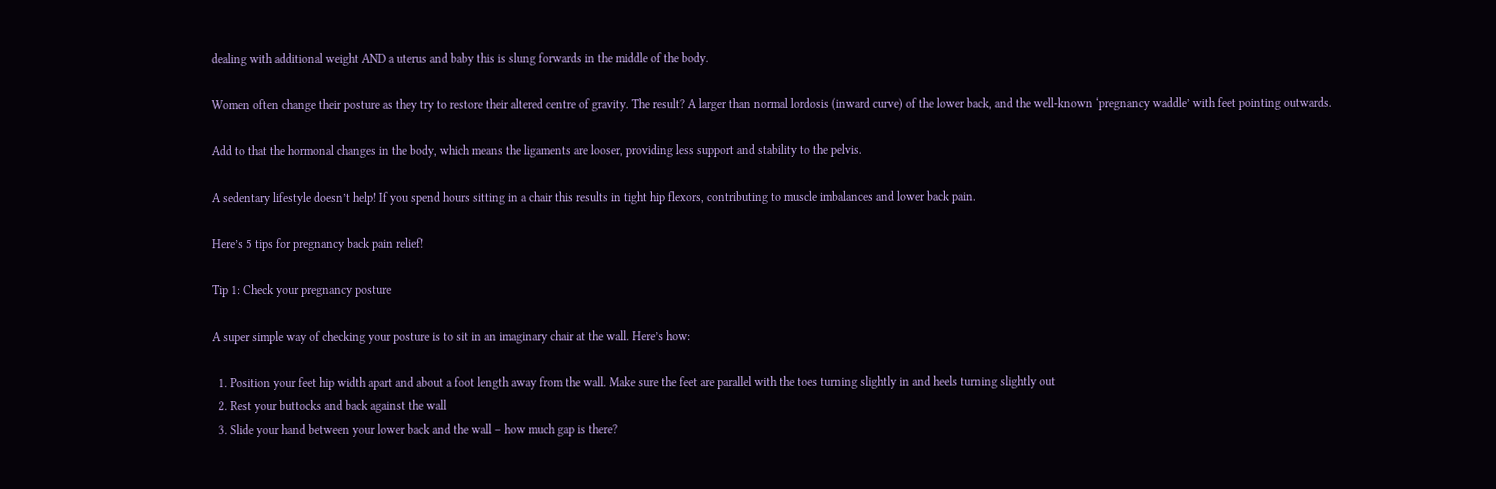dealing with additional weight AND a uterus and baby this is slung forwards in the middle of the body.

Women often change their posture as they try to restore their altered centre of gravity. The result? A larger than normal lordosis (inward curve) of the lower back, and the well-known ‘pregnancy waddle’ with feet pointing outwards.

Add to that the hormonal changes in the body, which means the ligaments are looser, providing less support and stability to the pelvis.

A sedentary lifestyle doesn’t help! If you spend hours sitting in a chair this results in tight hip flexors, contributing to muscle imbalances and lower back pain.

Here’s 5 tips for pregnancy back pain relief!

Tip 1: Check your pregnancy posture

A super simple way of checking your posture is to sit in an imaginary chair at the wall. Here’s how:

  1. Position your feet hip width apart and about a foot length away from the wall. Make sure the feet are parallel with the toes turning slightly in and heels turning slightly out
  2. Rest your buttocks and back against the wall
  3. Slide your hand between your lower back and the wall – how much gap is there?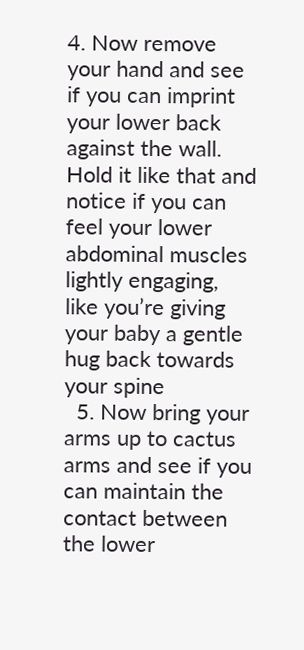4. Now remove your hand and see if you can imprint your lower back against the wall. Hold it like that and notice if you can feel your lower abdominal muscles lightly engaging, like you’re giving your baby a gentle hug back towards your spine
  5. Now bring your arms up to cactus arms and see if you can maintain the contact between the lower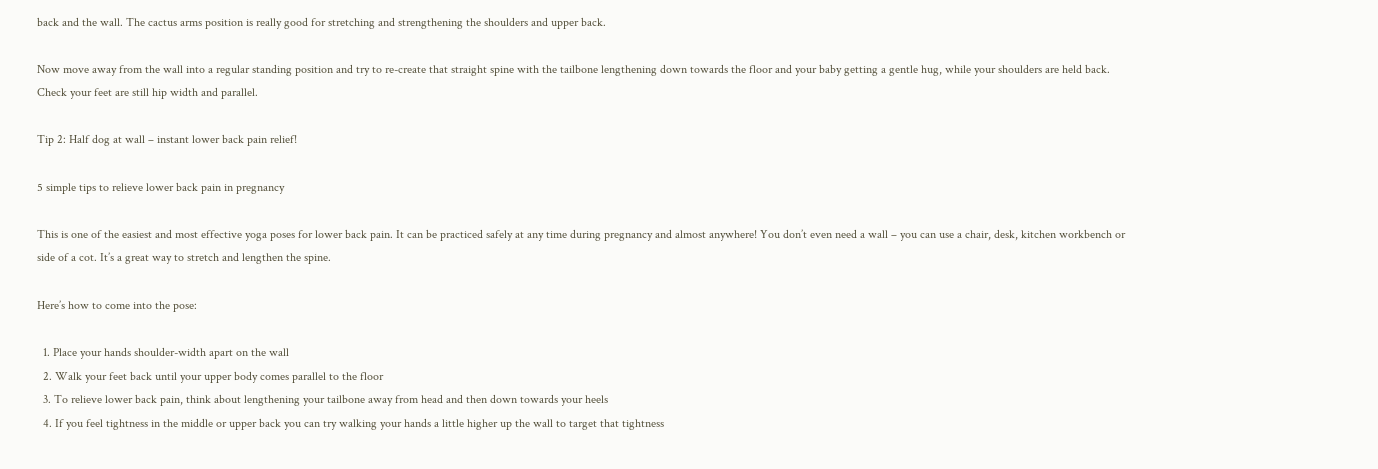back and the wall. The cactus arms position is really good for stretching and strengthening the shoulders and upper back.

Now move away from the wall into a regular standing position and try to re-create that straight spine with the tailbone lengthening down towards the floor and your baby getting a gentle hug, while your shoulders are held back. Check your feet are still hip width and parallel.

Tip 2: Half dog at wall – instant lower back pain relief!

5 simple tips to relieve lower back pain in pregnancy

This is one of the easiest and most effective yoga poses for lower back pain. It can be practiced safely at any time during pregnancy and almost anywhere! You don’t even need a wall – you can use a chair, desk, kitchen workbench or side of a cot. It’s a great way to stretch and lengthen the spine.

Here’s how to come into the pose:

  1. Place your hands shoulder-width apart on the wall
  2. Walk your feet back until your upper body comes parallel to the floor
  3. To relieve lower back pain, think about lengthening your tailbone away from head and then down towards your heels
  4. If you feel tightness in the middle or upper back you can try walking your hands a little higher up the wall to target that tightness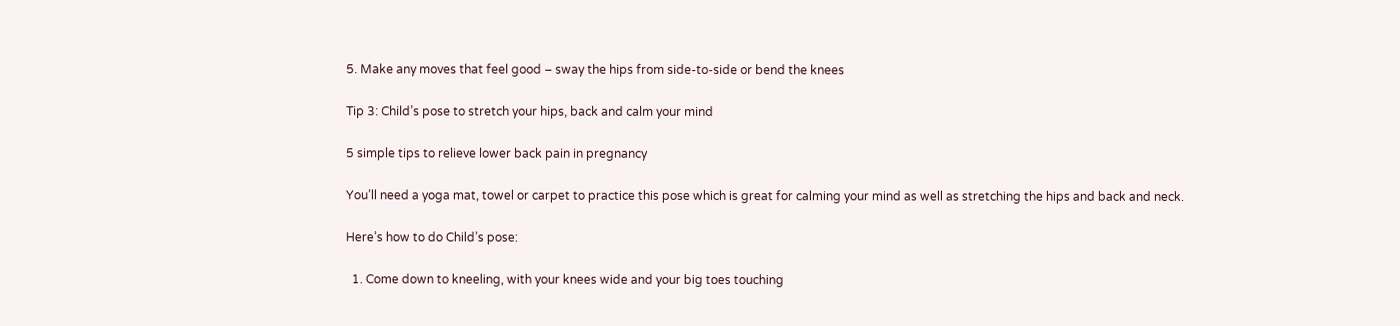5. Make any moves that feel good – sway the hips from side-to-side or bend the knees

Tip 3: Child’s pose to stretch your hips, back and calm your mind

5 simple tips to relieve lower back pain in pregnancy

You’ll need a yoga mat, towel or carpet to practice this pose which is great for calming your mind as well as stretching the hips and back and neck.

Here’s how to do Child’s pose:

  1. Come down to kneeling, with your knees wide and your big toes touching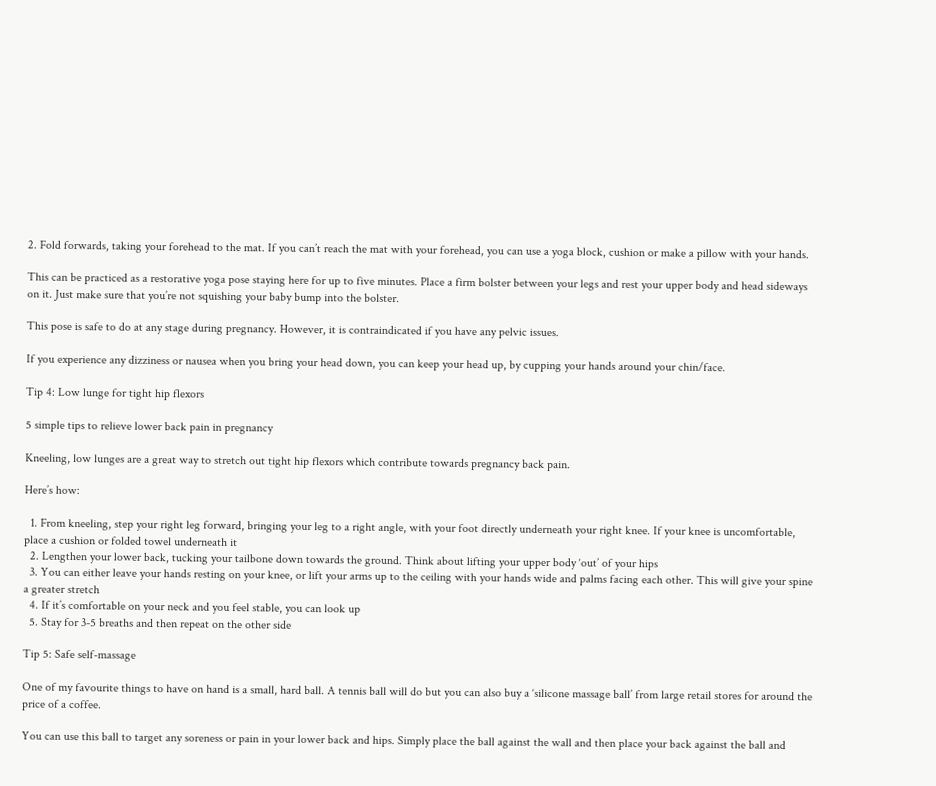2. Fold forwards, taking your forehead to the mat. If you can’t reach the mat with your forehead, you can use a yoga block, cushion or make a pillow with your hands.

This can be practiced as a restorative yoga pose staying here for up to five minutes. Place a firm bolster between your legs and rest your upper body and head sideways on it. Just make sure that you’re not squishing your baby bump into the bolster.

This pose is safe to do at any stage during pregnancy. However, it is contraindicated if you have any pelvic issues.

If you experience any dizziness or nausea when you bring your head down, you can keep your head up, by cupping your hands around your chin/face.

Tip 4: Low lunge for tight hip flexors

5 simple tips to relieve lower back pain in pregnancy

Kneeling, low lunges are a great way to stretch out tight hip flexors which contribute towards pregnancy back pain.

Here’s how:

  1. From kneeling, step your right leg forward, bringing your leg to a right angle, with your foot directly underneath your right knee. If your knee is uncomfortable, place a cushion or folded towel underneath it
  2. Lengthen your lower back, tucking your tailbone down towards the ground. Think about lifting your upper body ‘out’ of your hips
  3. You can either leave your hands resting on your knee, or lift your arms up to the ceiling with your hands wide and palms facing each other. This will give your spine a greater stretch
  4. If it’s comfortable on your neck and you feel stable, you can look up
  5. Stay for 3-5 breaths and then repeat on the other side

Tip 5: Safe self-massage

One of my favourite things to have on hand is a small, hard ball. A tennis ball will do but you can also buy a ‘silicone massage ball’ from large retail stores for around the price of a coffee.

You can use this ball to target any soreness or pain in your lower back and hips. Simply place the ball against the wall and then place your back against the ball and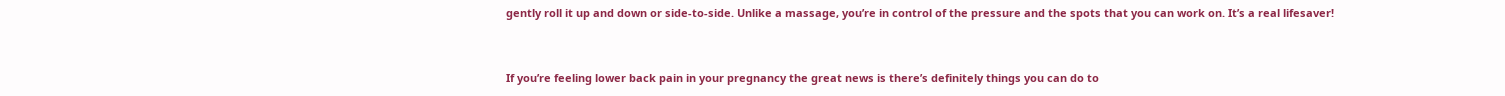gently roll it up and down or side-to-side. Unlike a massage, you’re in control of the pressure and the spots that you can work on. It’s a real lifesaver!


If you’re feeling lower back pain in your pregnancy the great news is there’s definitely things you can do to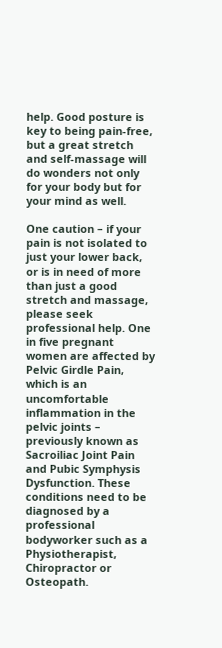help. Good posture is key to being pain-free, but a great stretch and self-massage will do wonders not only for your body but for your mind as well.

One caution – if your pain is not isolated to just your lower back, or is in need of more than just a good stretch and massage, please seek professional help. One in five pregnant women are affected by Pelvic Girdle Pain, which is an uncomfortable inflammation in the pelvic joints – previously known as Sacroiliac Joint Pain and Pubic Symphysis Dysfunction. These conditions need to be diagnosed by a professional bodyworker such as a Physiotherapist, Chiropractor or Osteopath.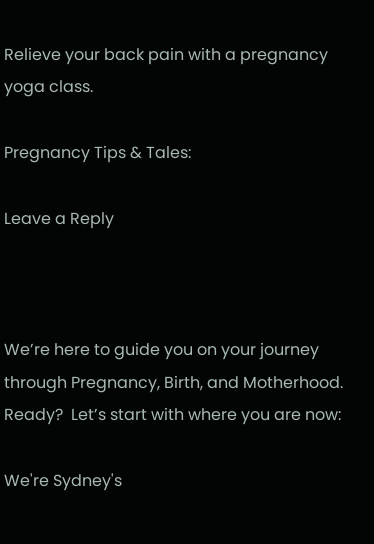Relieve your back pain with a pregnancy yoga class.

Pregnancy Tips & Tales:

Leave a Reply



We’re here to guide you on your journey through Pregnancy, Birth, and Motherhood.  Ready?  Let’s start with where you are now:

We're Sydney's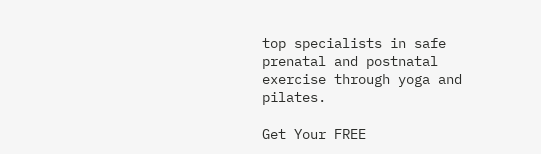top specialists in safe prenatal and postnatal exercise through yoga and pilates.

Get Your FREE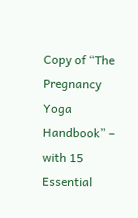Copy of “The Pregnancy Yoga Handbook” – with 15 Essential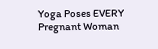Yoga Poses EVERY Pregnant Woman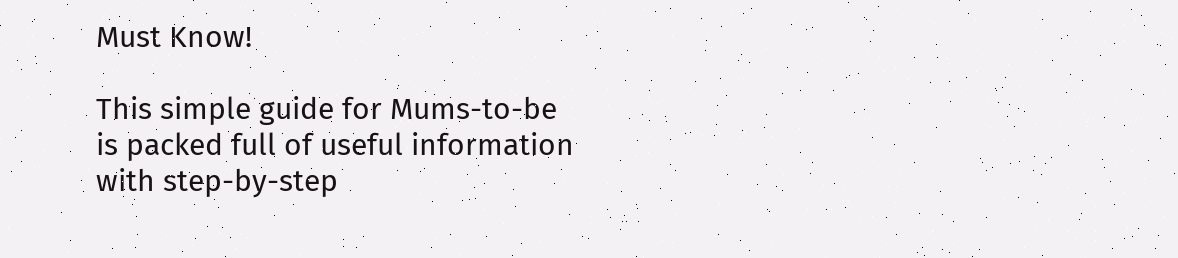Must Know!

This simple guide for Mums-to-be is packed full of useful information with step-by-step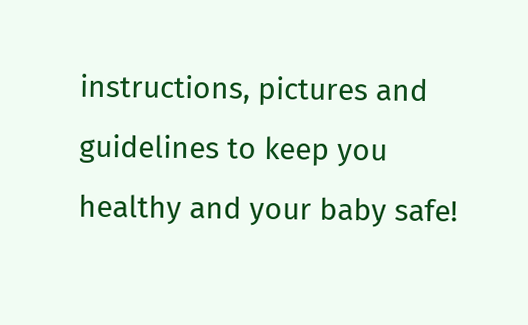instructions, pictures and guidelines to keep you healthy and your baby safe!